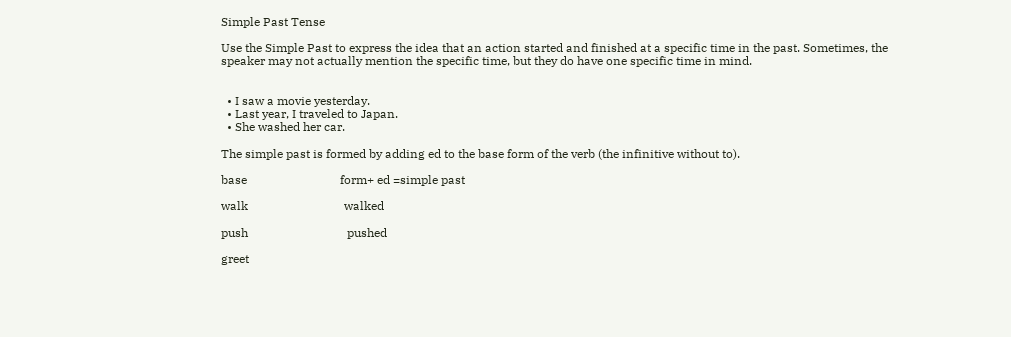Simple Past Tense

Use the Simple Past to express the idea that an action started and finished at a specific time in the past. Sometimes, the speaker may not actually mention the specific time, but they do have one specific time in mind.


  • I saw a movie yesterday.
  • Last year, I traveled to Japan.
  • She washed her car.

The simple past is formed by adding ed to the base form of the verb (the infinitive without to).

base                               form+ ed =simple past

walk                                walked

push                                 pushed

greet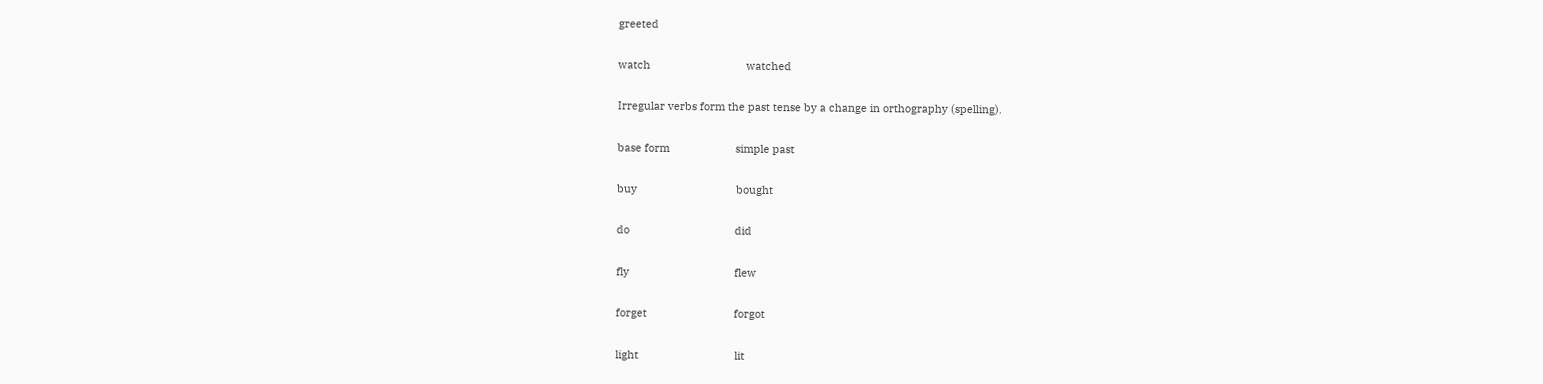greeted

watch                                watched

Irregular verbs form the past tense by a change in orthography (spelling).

base form                      simple past

buy                                 bought

do                                   did

fly                                   flew

forget                             forgot

light                                lit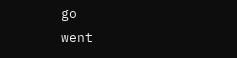go                                   went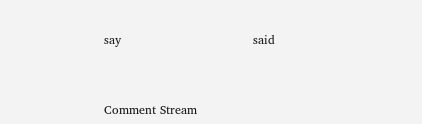say                                 said



Comment Stream